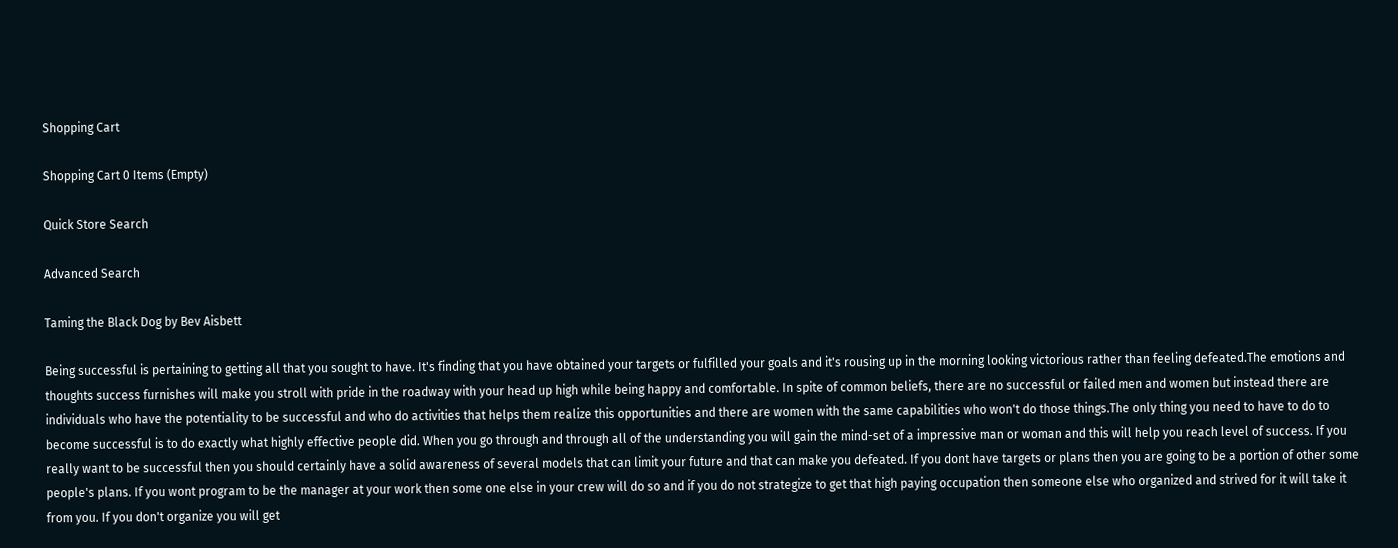Shopping Cart

Shopping Cart 0 Items (Empty)

Quick Store Search

Advanced Search

Taming the Black Dog by Bev Aisbett

Being successful is pertaining to getting all that you sought to have. It's finding that you have obtained your targets or fulfilled your goals and it's rousing up in the morning looking victorious rather than feeling defeated.The emotions and thoughts success furnishes will make you stroll with pride in the roadway with your head up high while being happy and comfortable. In spite of common beliefs, there are no successful or failed men and women but instead there are individuals who have the potentiality to be successful and who do activities that helps them realize this opportunities and there are women with the same capabilities who won't do those things.The only thing you need to have to do to become successful is to do exactly what highly effective people did. When you go through and through all of the understanding you will gain the mind-set of a impressive man or woman and this will help you reach level of success. If you really want to be successful then you should certainly have a solid awareness of several models that can limit your future and that can make you defeated. If you dont have targets or plans then you are going to be a portion of other some people's plans. If you wont program to be the manager at your work then some one else in your crew will do so and if you do not strategize to get that high paying occupation then someone else who organized and strived for it will take it from you. If you don't organize you will get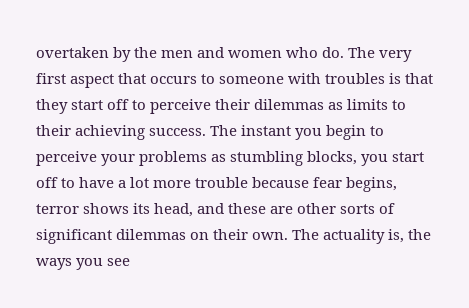overtaken by the men and women who do. The very first aspect that occurs to someone with troubles is that they start off to perceive their dilemmas as limits to their achieving success. The instant you begin to perceive your problems as stumbling blocks, you start off to have a lot more trouble because fear begins, terror shows its head, and these are other sorts of significant dilemmas on their own. The actuality is, the ways you see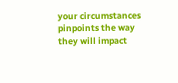your circumstances pinpoints the way they will impact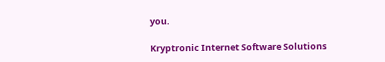you.

Kryptronic Internet Software Solutions